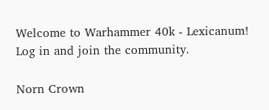Welcome to Warhammer 40k - Lexicanum! Log in and join the community.

Norn Crown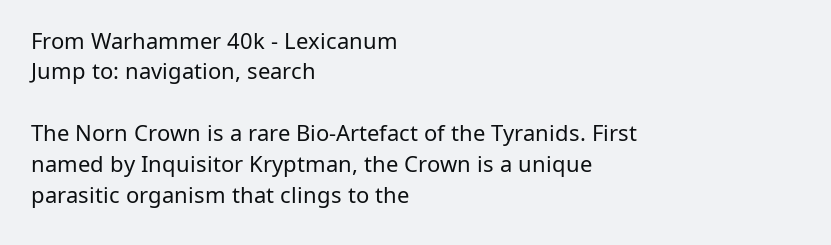From Warhammer 40k - Lexicanum
Jump to: navigation, search

The Norn Crown is a rare Bio-Artefact of the Tyranids. First named by Inquisitor Kryptman, the Crown is a unique parasitic organism that clings to the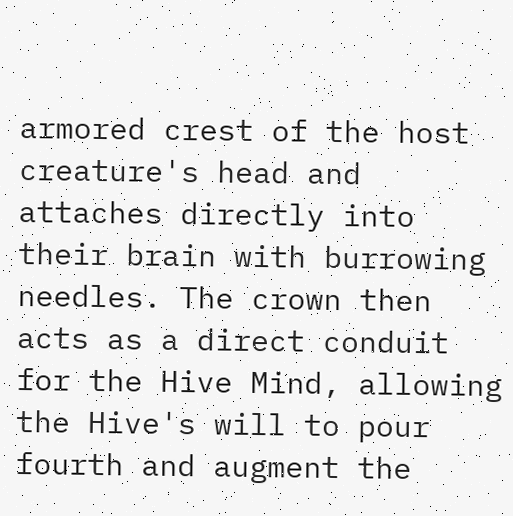armored crest of the host creature's head and attaches directly into their brain with burrowing needles. The crown then acts as a direct conduit for the Hive Mind, allowing the Hive's will to pour fourth and augment the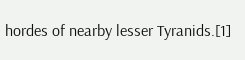hordes of nearby lesser Tyranids.[1]